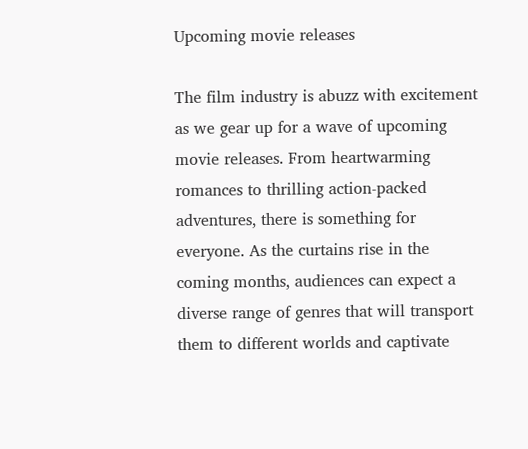Upcoming movie releases

The film industry is abuzz with excitement as we gear up for a wave of upcoming movie releases. From heartwarming romances to thrilling action-packed adventures, there is something for everyone. As the curtains rise in the coming months, audiences can expect a diverse range of genres that will transport them to different worlds and captivate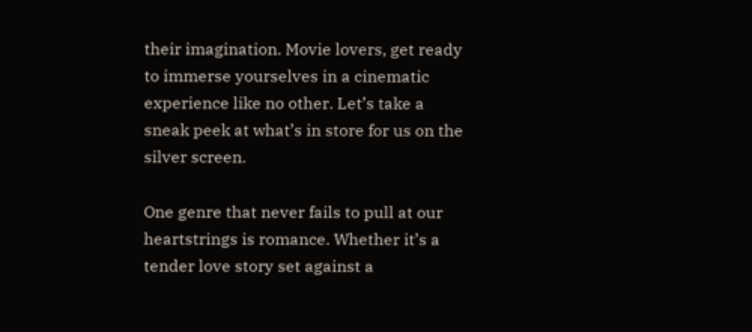their imagination. Movie lovers, get ready to immerse yourselves in a cinematic experience like no other. Let’s take a sneak peek at what’s in store for us on the silver screen.

One genre that never fails to pull at our heartstrings is romance. Whether it’s a tender love story set against a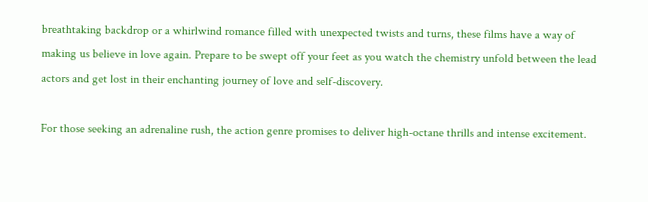breathtaking backdrop or a whirlwind romance filled with unexpected twists and turns, these films have a way of making us believe in love again. Prepare to be swept off your feet as you watch the chemistry unfold between the lead actors and get lost in their enchanting journey of love and self-discovery.

For those seeking an adrenaline rush, the action genre promises to deliver high-octane thrills and intense excitement.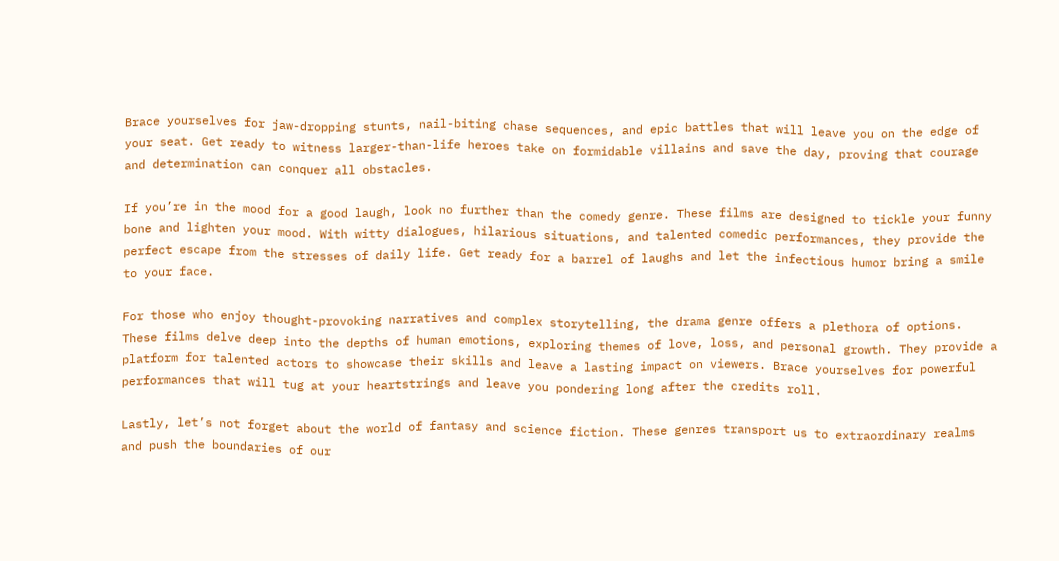Brace yourselves for jaw-dropping stunts, nail-biting chase sequences, and epic battles that will leave you on the edge of your seat. Get ready to witness larger-than-life heroes take on formidable villains and save the day, proving that courage and determination can conquer all obstacles.

If you’re in the mood for a good laugh, look no further than the comedy genre. These films are designed to tickle your funny bone and lighten your mood. With witty dialogues, hilarious situations, and talented comedic performances, they provide the perfect escape from the stresses of daily life. Get ready for a barrel of laughs and let the infectious humor bring a smile to your face.

For those who enjoy thought-provoking narratives and complex storytelling, the drama genre offers a plethora of options. These films delve deep into the depths of human emotions, exploring themes of love, loss, and personal growth. They provide a platform for talented actors to showcase their skills and leave a lasting impact on viewers. Brace yourselves for powerful performances that will tug at your heartstrings and leave you pondering long after the credits roll.

Lastly, let’s not forget about the world of fantasy and science fiction. These genres transport us to extraordinary realms and push the boundaries of our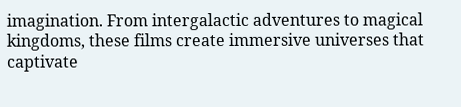imagination. From intergalactic adventures to magical kingdoms, these films create immersive universes that captivate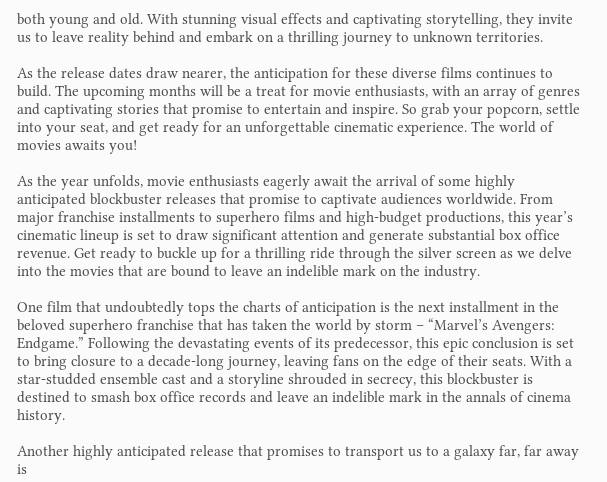both young and old. With stunning visual effects and captivating storytelling, they invite us to leave reality behind and embark on a thrilling journey to unknown territories.

As the release dates draw nearer, the anticipation for these diverse films continues to build. The upcoming months will be a treat for movie enthusiasts, with an array of genres and captivating stories that promise to entertain and inspire. So grab your popcorn, settle into your seat, and get ready for an unforgettable cinematic experience. The world of movies awaits you!

As the year unfolds, movie enthusiasts eagerly await the arrival of some highly anticipated blockbuster releases that promise to captivate audiences worldwide. From major franchise installments to superhero films and high-budget productions, this year’s cinematic lineup is set to draw significant attention and generate substantial box office revenue. Get ready to buckle up for a thrilling ride through the silver screen as we delve into the movies that are bound to leave an indelible mark on the industry.

One film that undoubtedly tops the charts of anticipation is the next installment in the beloved superhero franchise that has taken the world by storm – “Marvel’s Avengers: Endgame.” Following the devastating events of its predecessor, this epic conclusion is set to bring closure to a decade-long journey, leaving fans on the edge of their seats. With a star-studded ensemble cast and a storyline shrouded in secrecy, this blockbuster is destined to smash box office records and leave an indelible mark in the annals of cinema history.

Another highly anticipated release that promises to transport us to a galaxy far, far away is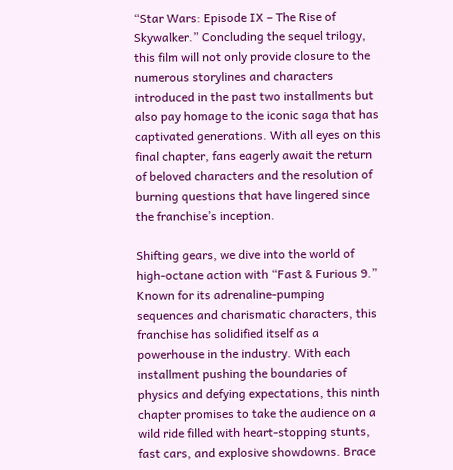“Star Wars: Episode IX – The Rise of Skywalker.” Concluding the sequel trilogy, this film will not only provide closure to the numerous storylines and characters introduced in the past two installments but also pay homage to the iconic saga that has captivated generations. With all eyes on this final chapter, fans eagerly await the return of beloved characters and the resolution of burning questions that have lingered since the franchise’s inception.

Shifting gears, we dive into the world of high-octane action with “Fast & Furious 9.” Known for its adrenaline-pumping sequences and charismatic characters, this franchise has solidified itself as a powerhouse in the industry. With each installment pushing the boundaries of physics and defying expectations, this ninth chapter promises to take the audience on a wild ride filled with heart-stopping stunts, fast cars, and explosive showdowns. Brace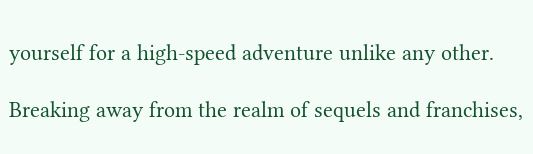yourself for a high-speed adventure unlike any other.

Breaking away from the realm of sequels and franchises,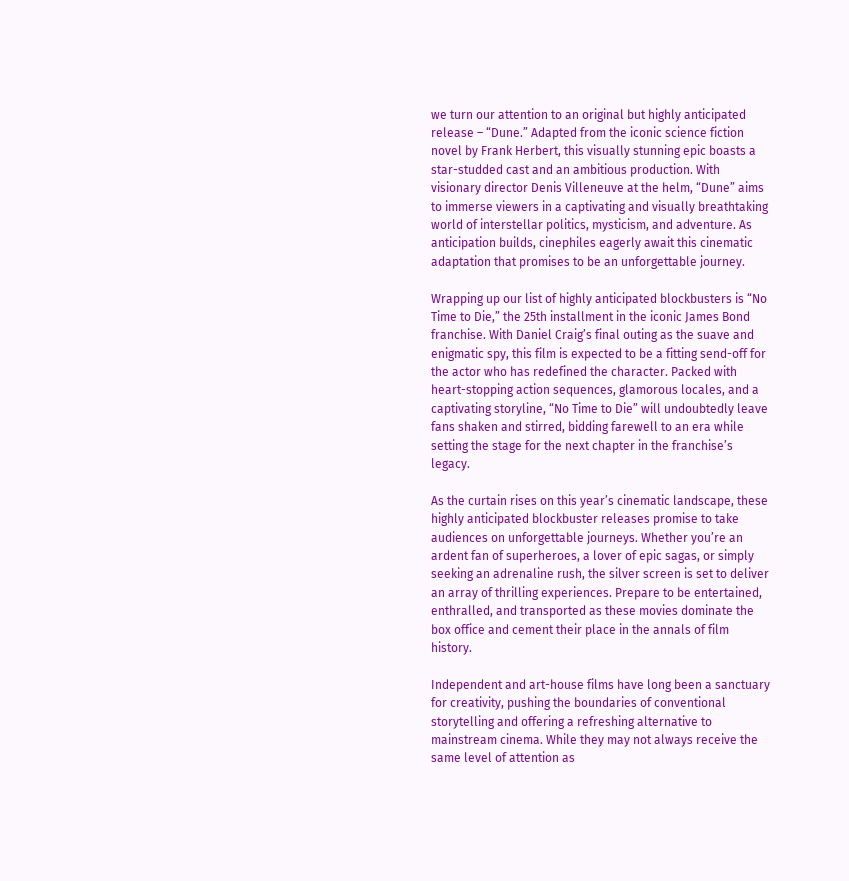we turn our attention to an original but highly anticipated release – “Dune.” Adapted from the iconic science fiction novel by Frank Herbert, this visually stunning epic boasts a star-studded cast and an ambitious production. With visionary director Denis Villeneuve at the helm, “Dune” aims to immerse viewers in a captivating and visually breathtaking world of interstellar politics, mysticism, and adventure. As anticipation builds, cinephiles eagerly await this cinematic adaptation that promises to be an unforgettable journey.

Wrapping up our list of highly anticipated blockbusters is “No Time to Die,” the 25th installment in the iconic James Bond franchise. With Daniel Craig’s final outing as the suave and enigmatic spy, this film is expected to be a fitting send-off for the actor who has redefined the character. Packed with heart-stopping action sequences, glamorous locales, and a captivating storyline, “No Time to Die” will undoubtedly leave fans shaken and stirred, bidding farewell to an era while setting the stage for the next chapter in the franchise’s legacy.

As the curtain rises on this year’s cinematic landscape, these highly anticipated blockbuster releases promise to take audiences on unforgettable journeys. Whether you’re an ardent fan of superheroes, a lover of epic sagas, or simply seeking an adrenaline rush, the silver screen is set to deliver an array of thrilling experiences. Prepare to be entertained, enthralled, and transported as these movies dominate the box office and cement their place in the annals of film history.

Independent and art-house films have long been a sanctuary for creativity, pushing the boundaries of conventional storytelling and offering a refreshing alternative to mainstream cinema. While they may not always receive the same level of attention as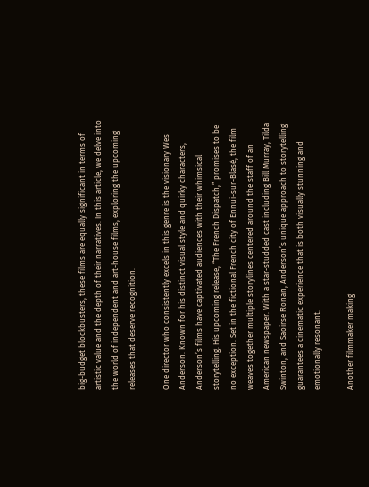big-budget blockbusters, these films are equally significant in terms of artistic value and the depth of their narratives. In this article, we delve into the world of independent and art-house films, exploring the upcoming releases that deserve recognition.

One director who consistently excels in this genre is the visionary Wes Anderson. Known for his distinct visual style and quirky characters, Anderson’s films have captivated audiences with their whimsical storytelling. His upcoming release, “The French Dispatch,” promises to be no exception. Set in the fictional French city of Ennui-sur-Blasé, the film weaves together multiple storylines centered around the staff of an American newspaper. With a star-studded cast including Bill Murray, Tilda Swinton, and Saoirse Ronan, Anderson’s unique approach to storytelling guarantees a cinematic experience that is both visually stunning and emotionally resonant.

Another filmmaker making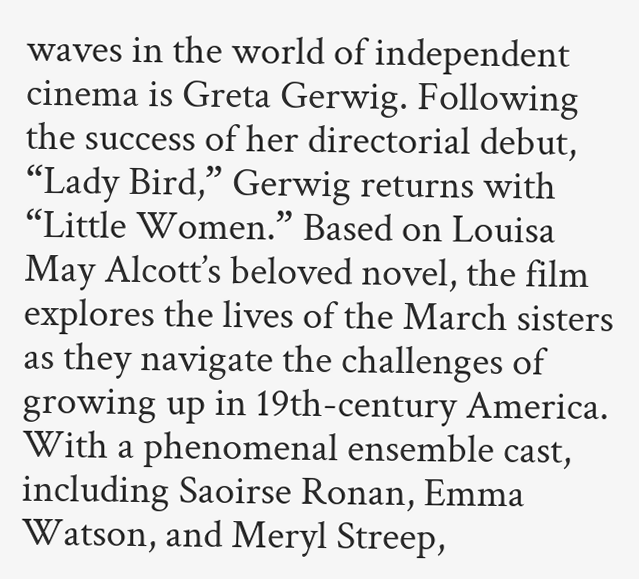waves in the world of independent cinema is Greta Gerwig. Following the success of her directorial debut, “Lady Bird,” Gerwig returns with “Little Women.” Based on Louisa May Alcott’s beloved novel, the film explores the lives of the March sisters as they navigate the challenges of growing up in 19th-century America. With a phenomenal ensemble cast, including Saoirse Ronan, Emma Watson, and Meryl Streep,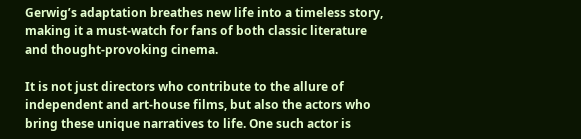Gerwig’s adaptation breathes new life into a timeless story, making it a must-watch for fans of both classic literature and thought-provoking cinema.

It is not just directors who contribute to the allure of independent and art-house films, but also the actors who bring these unique narratives to life. One such actor is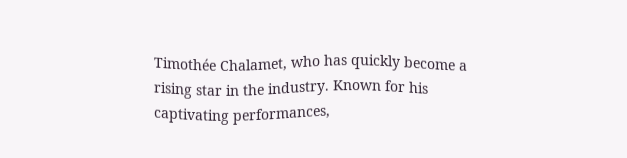Timothée Chalamet, who has quickly become a rising star in the industry. Known for his captivating performances,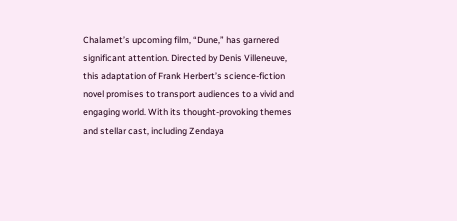Chalamet’s upcoming film, “Dune,” has garnered significant attention. Directed by Denis Villeneuve, this adaptation of Frank Herbert’s science-fiction novel promises to transport audiences to a vivid and engaging world. With its thought-provoking themes and stellar cast, including Zendaya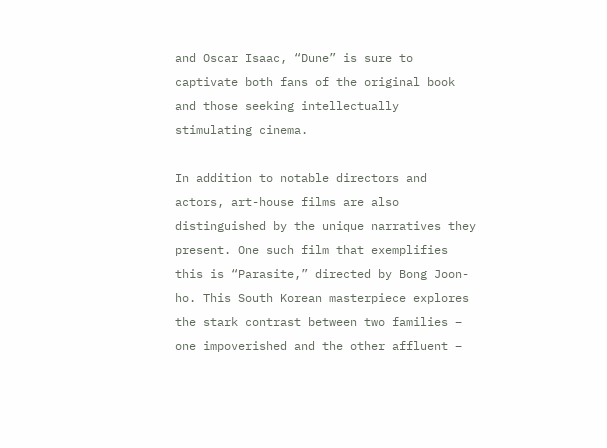and Oscar Isaac, “Dune” is sure to captivate both fans of the original book and those seeking intellectually stimulating cinema.

In addition to notable directors and actors, art-house films are also distinguished by the unique narratives they present. One such film that exemplifies this is “Parasite,” directed by Bong Joon-ho. This South Korean masterpiece explores the stark contrast between two families – one impoverished and the other affluent –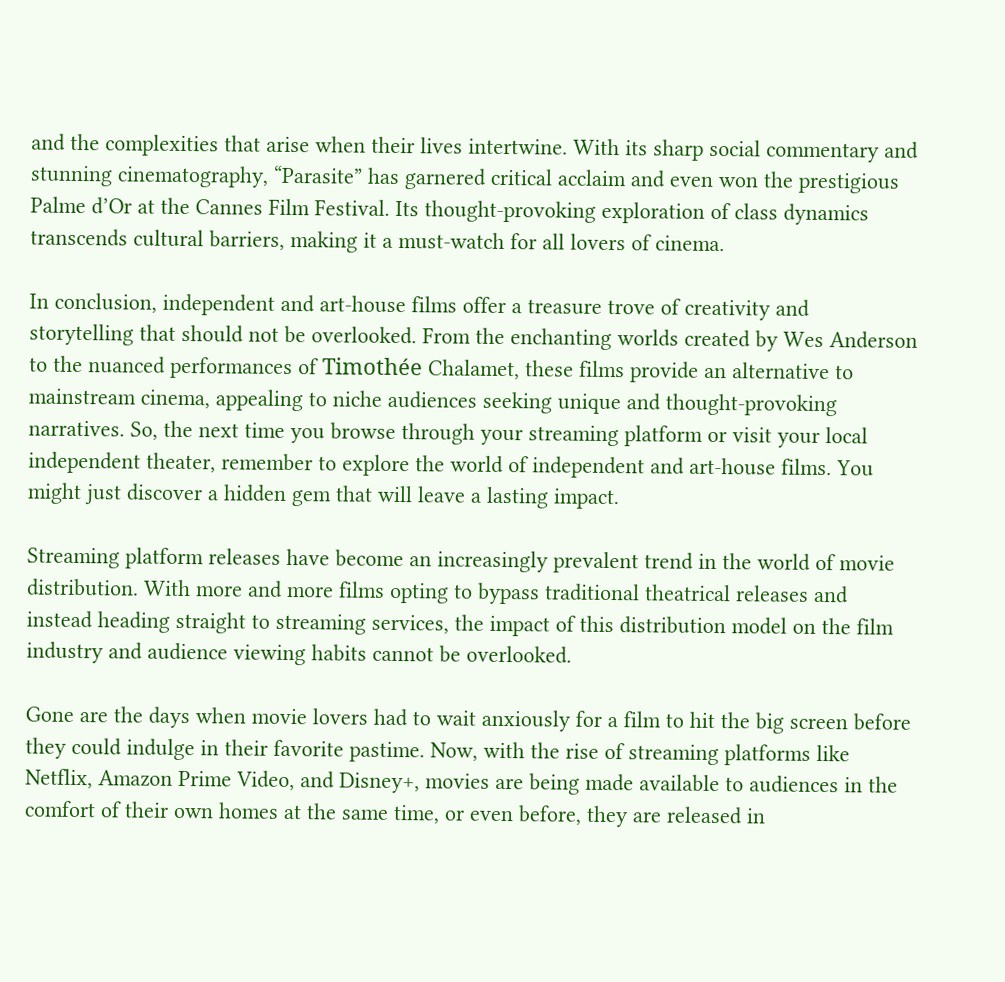and the complexities that arise when their lives intertwine. With its sharp social commentary and stunning cinematography, “Parasite” has garnered critical acclaim and even won the prestigious Palme d’Or at the Cannes Film Festival. Its thought-provoking exploration of class dynamics transcends cultural barriers, making it a must-watch for all lovers of cinema.

In conclusion, independent and art-house films offer a treasure trove of creativity and storytelling that should not be overlooked. From the enchanting worlds created by Wes Anderson to the nuanced performances of Timothée Chalamet, these films provide an alternative to mainstream cinema, appealing to niche audiences seeking unique and thought-provoking narratives. So, the next time you browse through your streaming platform or visit your local independent theater, remember to explore the world of independent and art-house films. You might just discover a hidden gem that will leave a lasting impact.

Streaming platform releases have become an increasingly prevalent trend in the world of movie distribution. With more and more films opting to bypass traditional theatrical releases and instead heading straight to streaming services, the impact of this distribution model on the film industry and audience viewing habits cannot be overlooked.

Gone are the days when movie lovers had to wait anxiously for a film to hit the big screen before they could indulge in their favorite pastime. Now, with the rise of streaming platforms like Netflix, Amazon Prime Video, and Disney+, movies are being made available to audiences in the comfort of their own homes at the same time, or even before, they are released in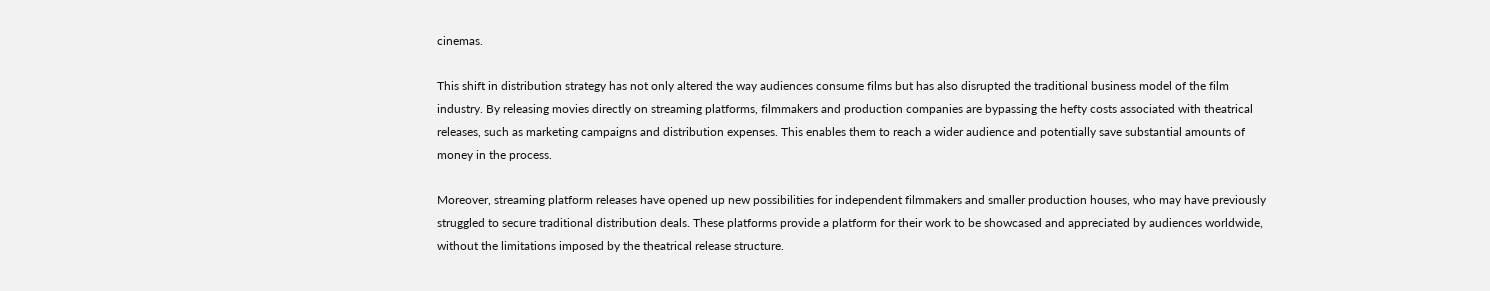cinemas.

This shift in distribution strategy has not only altered the way audiences consume films but has also disrupted the traditional business model of the film industry. By releasing movies directly on streaming platforms, filmmakers and production companies are bypassing the hefty costs associated with theatrical releases, such as marketing campaigns and distribution expenses. This enables them to reach a wider audience and potentially save substantial amounts of money in the process.

Moreover, streaming platform releases have opened up new possibilities for independent filmmakers and smaller production houses, who may have previously struggled to secure traditional distribution deals. These platforms provide a platform for their work to be showcased and appreciated by audiences worldwide, without the limitations imposed by the theatrical release structure.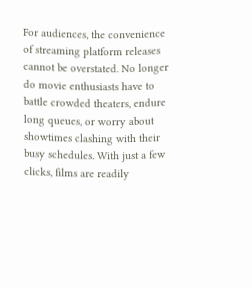For audiences, the convenience of streaming platform releases cannot be overstated. No longer do movie enthusiasts have to battle crowded theaters, endure long queues, or worry about showtimes clashing with their busy schedules. With just a few clicks, films are readily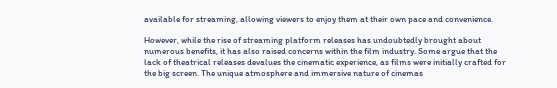available for streaming, allowing viewers to enjoy them at their own pace and convenience.

However, while the rise of streaming platform releases has undoubtedly brought about numerous benefits, it has also raised concerns within the film industry. Some argue that the lack of theatrical releases devalues the cinematic experience, as films were initially crafted for the big screen. The unique atmosphere and immersive nature of cinemas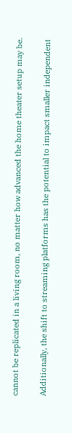cannot be replicated in a living room, no matter how advanced the home theater setup may be.

Additionally, the shift to streaming platforms has the potential to impact smaller independent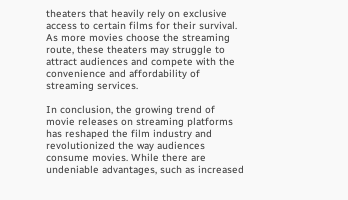theaters that heavily rely on exclusive access to certain films for their survival. As more movies choose the streaming route, these theaters may struggle to attract audiences and compete with the convenience and affordability of streaming services.

In conclusion, the growing trend of movie releases on streaming platforms has reshaped the film industry and revolutionized the way audiences consume movies. While there are undeniable advantages, such as increased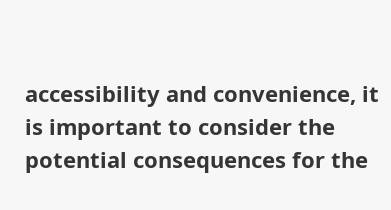accessibility and convenience, it is important to consider the potential consequences for the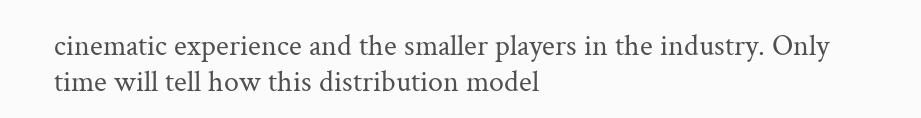cinematic experience and the smaller players in the industry. Only time will tell how this distribution model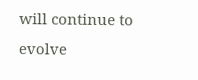will continue to evolve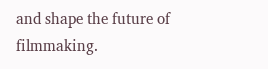and shape the future of filmmaking.